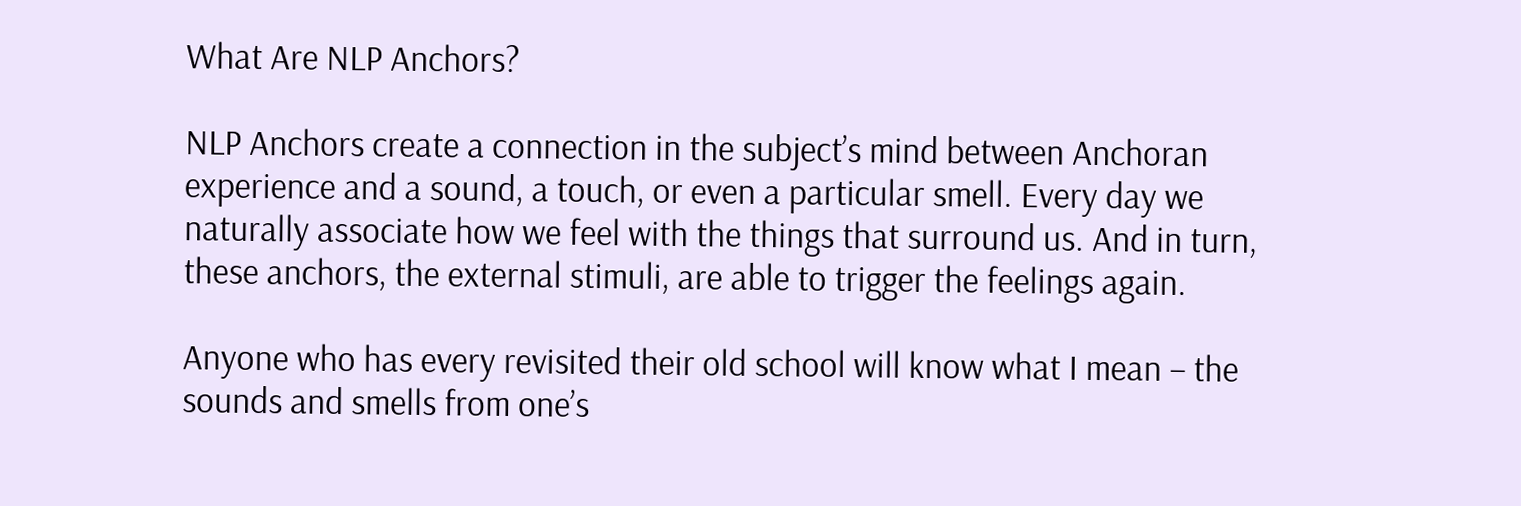What Are NLP Anchors?

NLP Anchors create a connection in the subject’s mind between Anchoran experience and a sound, a touch, or even a particular smell. Every day we naturally associate how we feel with the things that surround us. And in turn, these anchors, the external stimuli, are able to trigger the feelings again.

Anyone who has every revisited their old school will know what I mean – the sounds and smells from one’s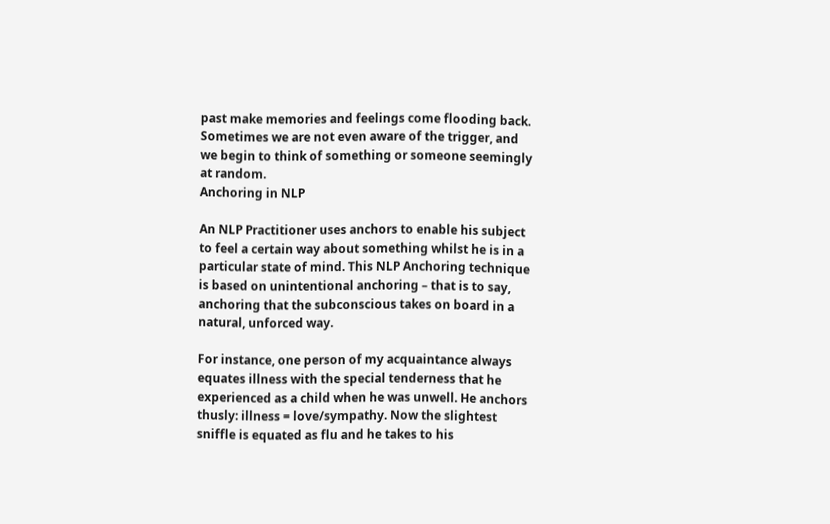past make memories and feelings come flooding back. Sometimes we are not even aware of the trigger, and we begin to think of something or someone seemingly at random.
Anchoring in NLP

An NLP Practitioner uses anchors to enable his subject to feel a certain way about something whilst he is in a particular state of mind. This NLP Anchoring technique is based on unintentional anchoring – that is to say, anchoring that the subconscious takes on board in a natural, unforced way.

For instance, one person of my acquaintance always equates illness with the special tenderness that he experienced as a child when he was unwell. He anchors thusly: illness = love/sympathy. Now the slightest sniffle is equated as flu and he takes to his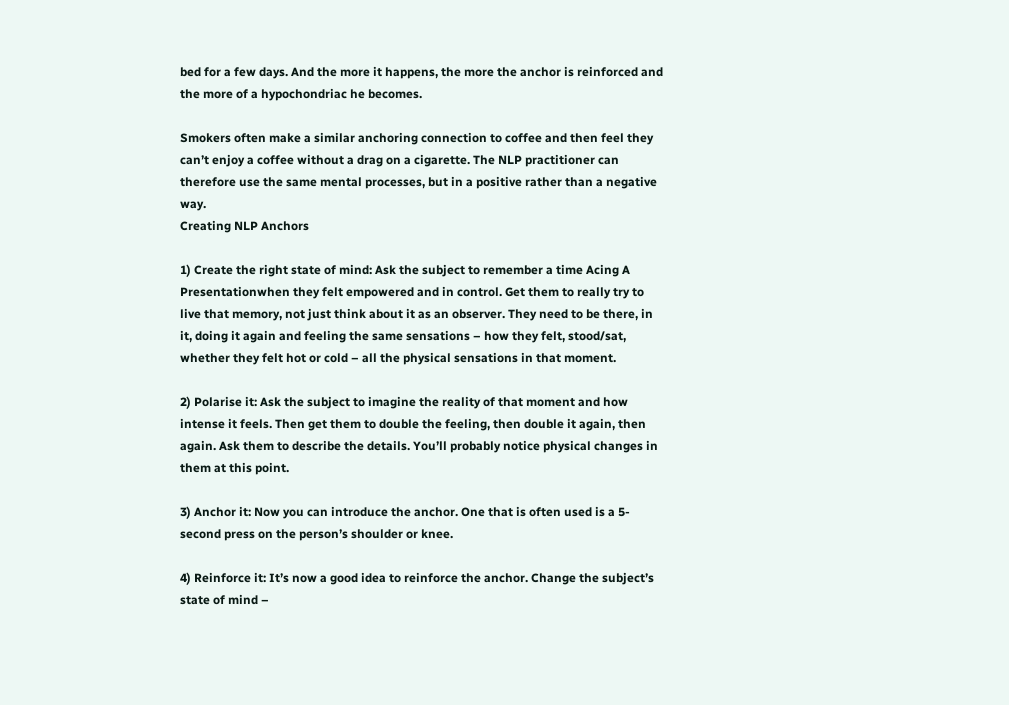bed for a few days. And the more it happens, the more the anchor is reinforced and the more of a hypochondriac he becomes.

Smokers often make a similar anchoring connection to coffee and then feel they can’t enjoy a coffee without a drag on a cigarette. The NLP practitioner can therefore use the same mental processes, but in a positive rather than a negative way.
Creating NLP Anchors

1) Create the right state of mind: Ask the subject to remember a time Acing A Presentationwhen they felt empowered and in control. Get them to really try to live that memory, not just think about it as an observer. They need to be there, in it, doing it again and feeling the same sensations – how they felt, stood/sat, whether they felt hot or cold – all the physical sensations in that moment.

2) Polarise it: Ask the subject to imagine the reality of that moment and how intense it feels. Then get them to double the feeling, then double it again, then again. Ask them to describe the details. You’ll probably notice physical changes in them at this point.

3) Anchor it: Now you can introduce the anchor. One that is often used is a 5-second press on the person’s shoulder or knee.

4) Reinforce it: It’s now a good idea to reinforce the anchor. Change the subject’s state of mind –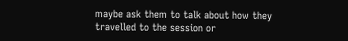maybe ask them to talk about how they travelled to the session or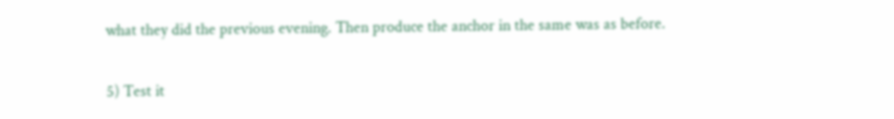what they did the previous evening. Then produce the anchor in the same was as before.

5) Test it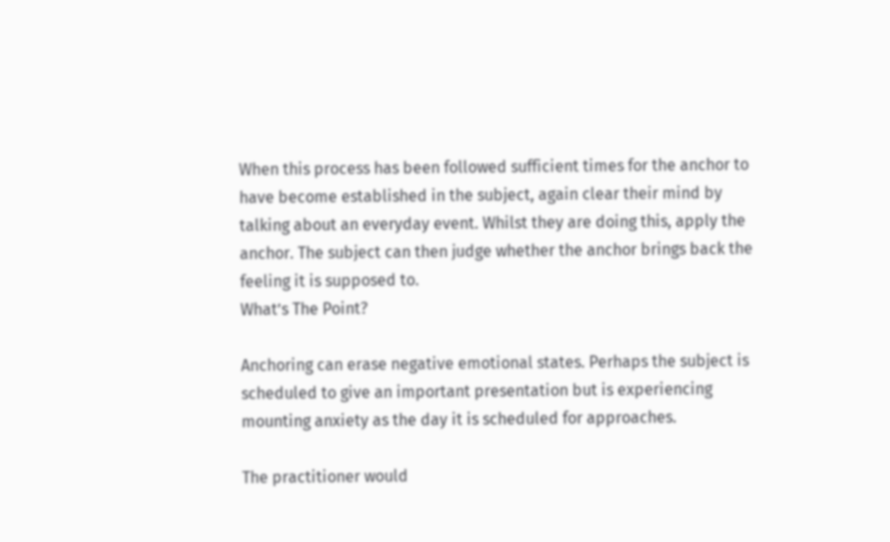When this process has been followed sufficient times for the anchor to have become established in the subject, again clear their mind by talking about an everyday event. Whilst they are doing this, apply the anchor. The subject can then judge whether the anchor brings back the feeling it is supposed to.
What’s The Point?

Anchoring can erase negative emotional states. Perhaps the subject is scheduled to give an important presentation but is experiencing mounting anxiety as the day it is scheduled for approaches.

The practitioner would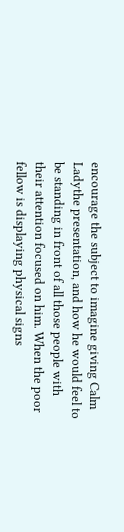encourage the subject to imagine giving Calm Ladythe presentation, and how he would feel to be standing in front of all those people with their attention focused on him. When the poor fellow is displaying physical signs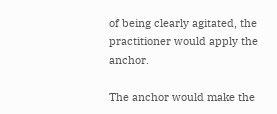of being clearly agitated, the practitioner would apply the anchor.

The anchor would make the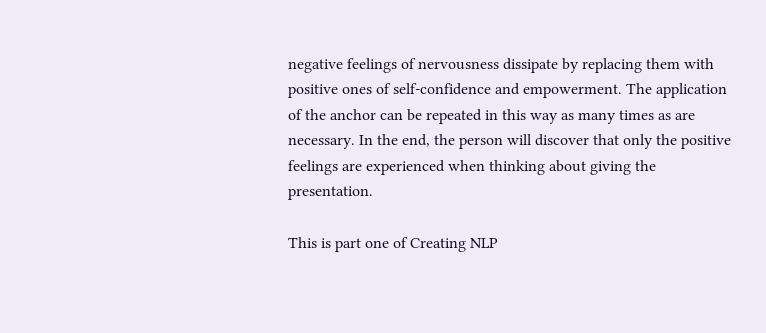negative feelings of nervousness dissipate by replacing them with positive ones of self-confidence and empowerment. The application of the anchor can be repeated in this way as many times as are necessary. In the end, the person will discover that only the positive feelings are experienced when thinking about giving the presentation.

This is part one of Creating NLP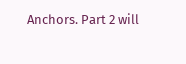Anchors. Part 2 will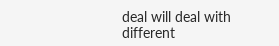deal will deal with different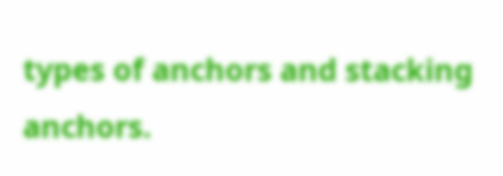types of anchors and stacking anchors.